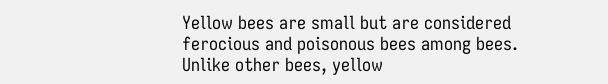Yellow bees are small but are considered ferocious and poisonous bees among bees. Unlike other bees, yellow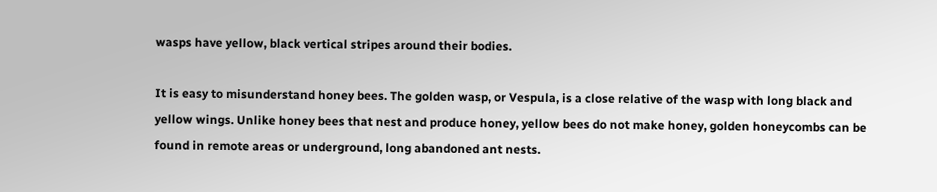wasps have yellow, black vertical stripes around their bodies.

It is easy to misunderstand honey bees. The golden wasp, or Vespula, is a close relative of the wasp with long black and yellow wings. Unlike honey bees that nest and produce honey, yellow bees do not make honey, golden honeycombs can be found in remote areas or underground, long abandoned ant nests.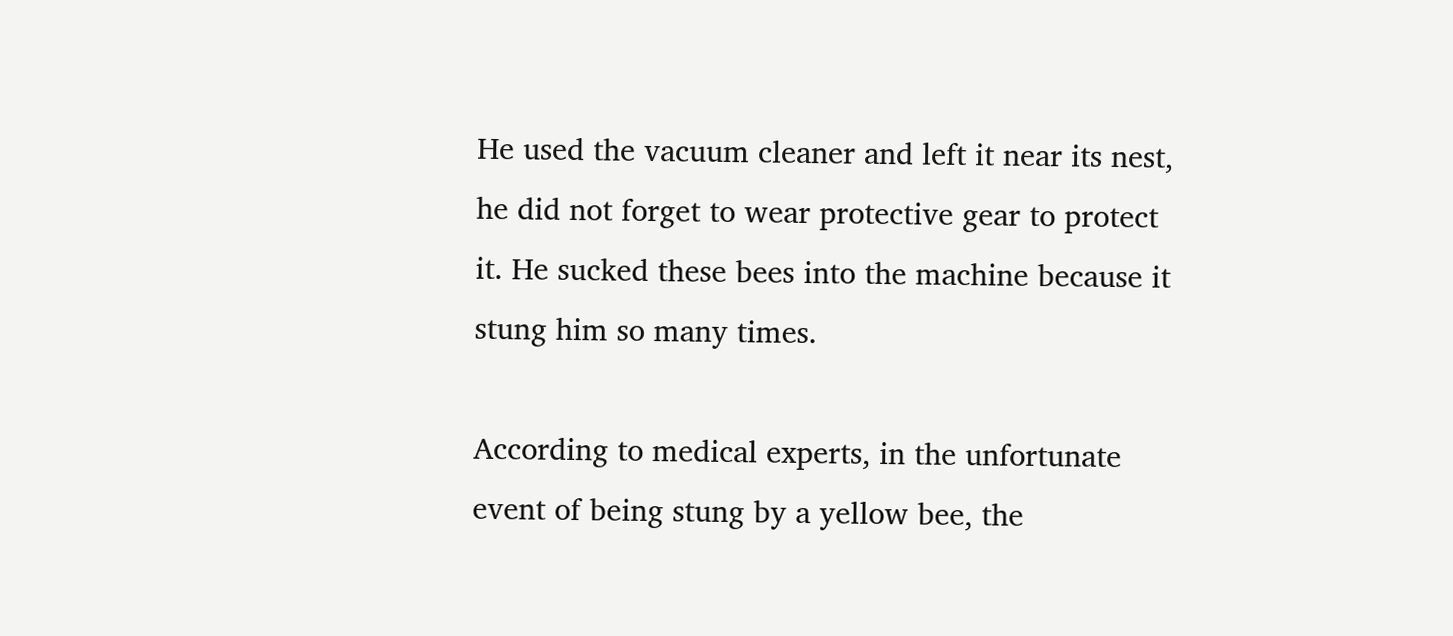He used the vacuum cleaner and left it near its nest, he did not forget to wear protective gear to protect it. He sucked these bees into the machine because it stung him so many times.

According to medical experts, in the unfortunate event of being stung by a yellow bee, the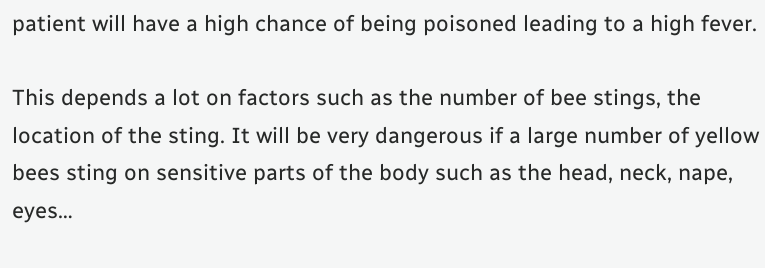patient will have a high chance of being poisoned leading to a high fever.

This depends a lot on factors such as the number of bee stings, the location of the sting. It will be very dangerous if a large number of yellow bees sting on sensitive parts of the body such as the head, neck, nape, eyes…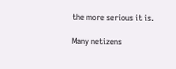the more serious it is.

Many netizens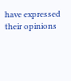have expressed their opinions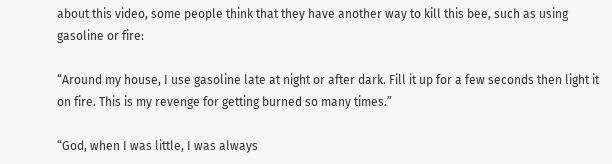about this video, some people think that they have another way to kill this bee, such as using gasoline or fire:

“Around my house, I use gasoline late at night or after dark. Fill it up for a few seconds then light it on fire. This is my revenge for getting burned so many times.”

“God, when I was little, I was always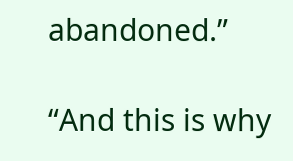abandoned.”

“And this is why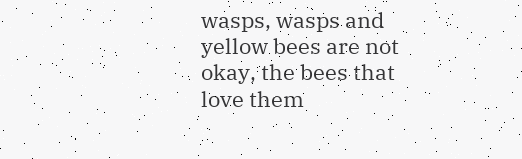wasps, wasps and yellow bees are not okay, the bees that love them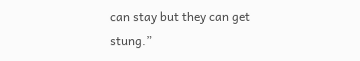can stay but they can get stung.”